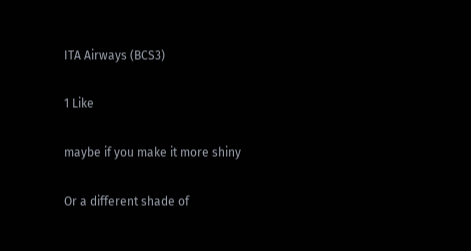ITA Airways (BCS3)

1 Like

maybe if you make it more shiny

Or a different shade of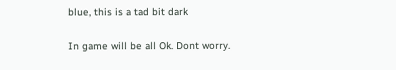blue, this is a tad bit dark

In game will be all Ok. Dont worry.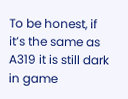To be honest, if it’s the same as A319 it is still dark in game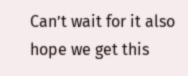Can’t wait for it also hope we get this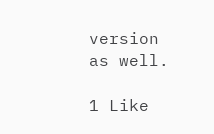version as well.

1 Like